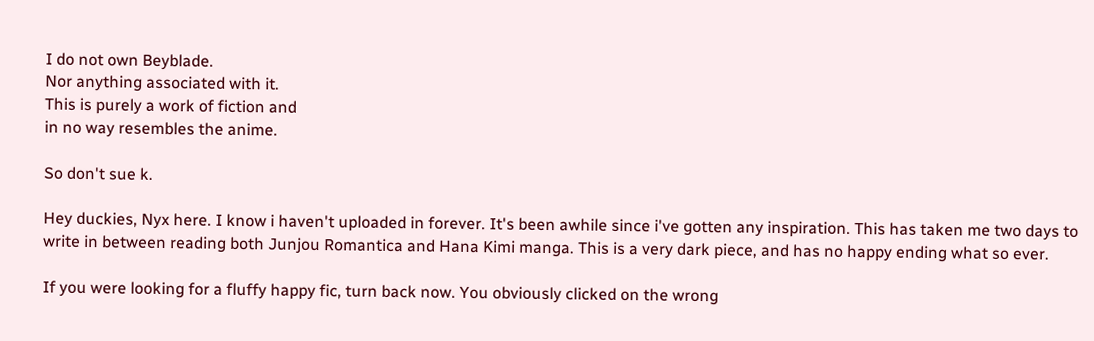I do not own Beyblade.
Nor anything associated with it.
This is purely a work of fiction and
in no way resembles the anime.

So don't sue k.

Hey duckies, Nyx here. I know i haven't uploaded in forever. It's been awhile since i've gotten any inspiration. This has taken me two days to write in between reading both Junjou Romantica and Hana Kimi manga. This is a very dark piece, and has no happy ending what so ever.

If you were looking for a fluffy happy fic, turn back now. You obviously clicked on the wrong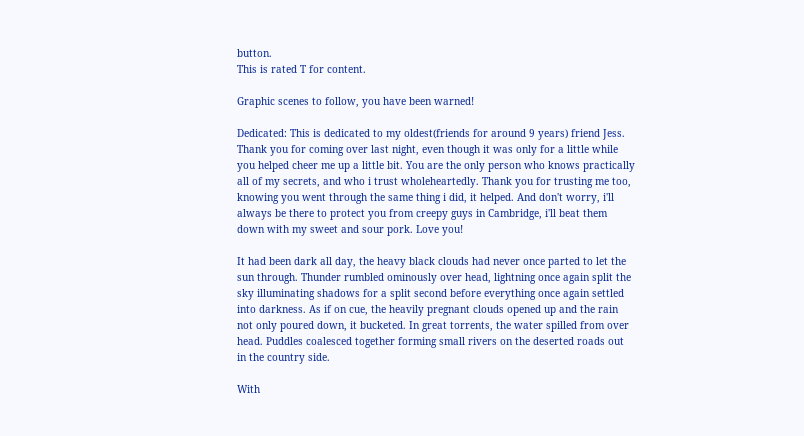button.
This is rated T for content.

Graphic scenes to follow, you have been warned!

Dedicated: This is dedicated to my oldest(friends for around 9 years) friend Jess. Thank you for coming over last night, even though it was only for a little while you helped cheer me up a little bit. You are the only person who knows practically all of my secrets, and who i trust wholeheartedly. Thank you for trusting me too, knowing you went through the same thing i did, it helped. And don't worry, i'll always be there to protect you from creepy guys in Cambridge, i'll beat them down with my sweet and sour pork. Love you!

It had been dark all day, the heavy black clouds had never once parted to let the sun through. Thunder rumbled ominously over head, lightning once again split the sky illuminating shadows for a split second before everything once again settled into darkness. As if on cue, the heavily pregnant clouds opened up and the rain not only poured down, it bucketed. In great torrents, the water spilled from over head. Puddles coalesced together forming small rivers on the deserted roads out in the country side.

With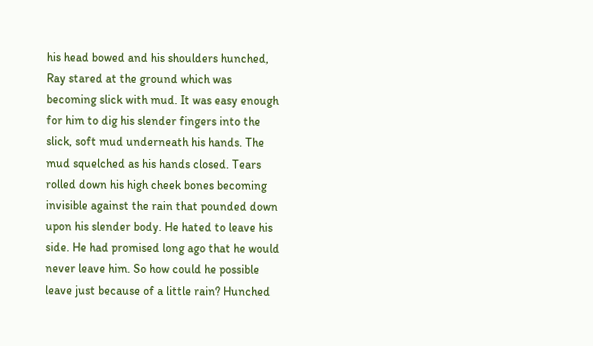his head bowed and his shoulders hunched, Ray stared at the ground which was becoming slick with mud. It was easy enough for him to dig his slender fingers into the slick, soft mud underneath his hands. The mud squelched as his hands closed. Tears rolled down his high cheek bones becoming invisible against the rain that pounded down upon his slender body. He hated to leave his side. He had promised long ago that he would never leave him. So how could he possible leave just because of a little rain? Hunched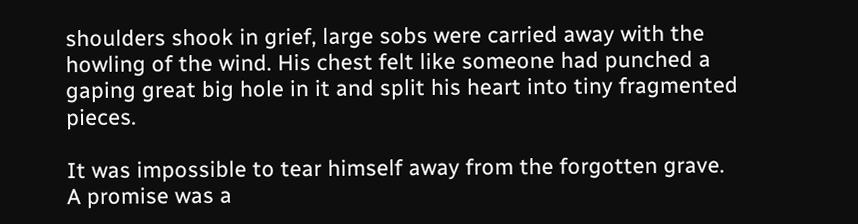shoulders shook in grief, large sobs were carried away with the howling of the wind. His chest felt like someone had punched a gaping great big hole in it and split his heart into tiny fragmented pieces.

It was impossible to tear himself away from the forgotten grave. A promise was a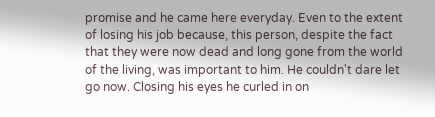promise and he came here everyday. Even to the extent of losing his job because, this person, despite the fact that they were now dead and long gone from the world of the living, was important to him. He couldn't dare let go now. Closing his eyes he curled in on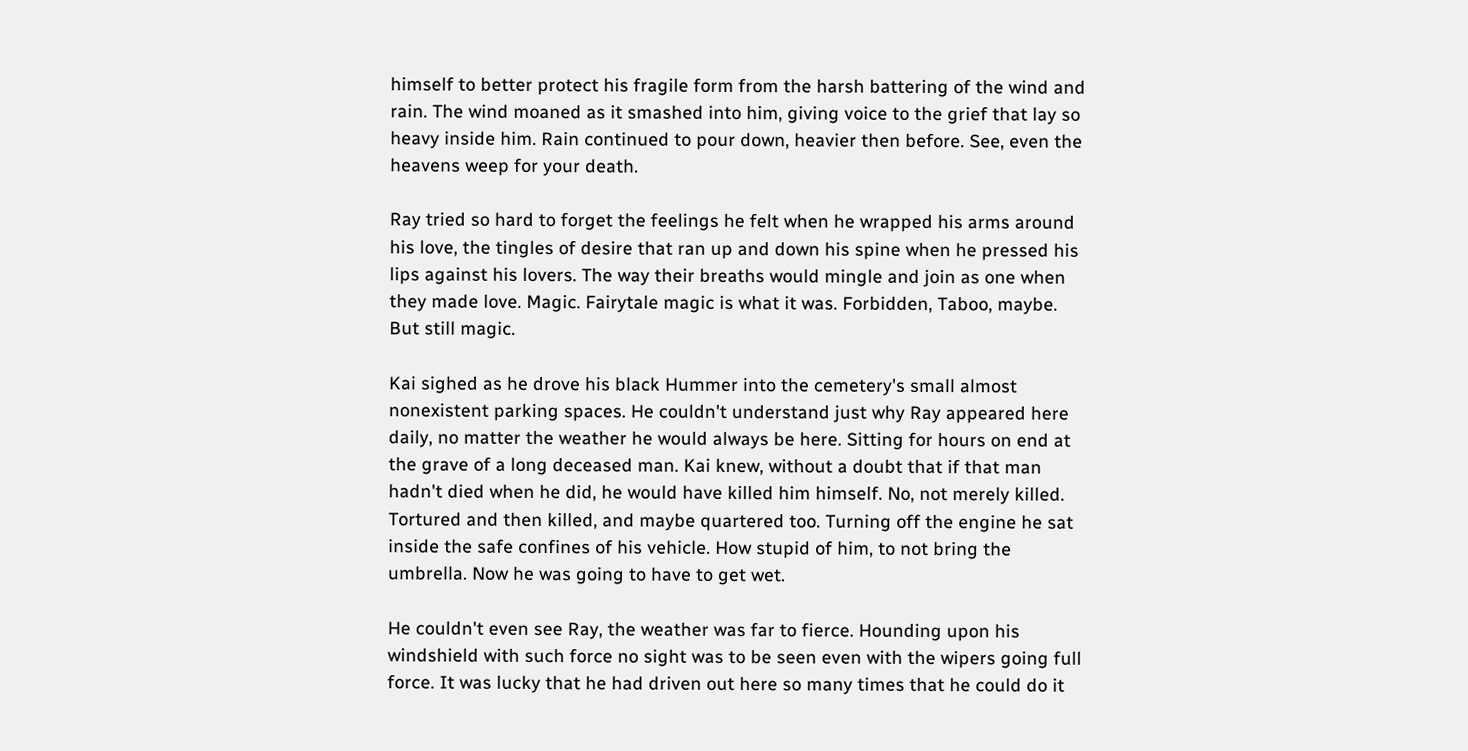himself to better protect his fragile form from the harsh battering of the wind and rain. The wind moaned as it smashed into him, giving voice to the grief that lay so heavy inside him. Rain continued to pour down, heavier then before. See, even the heavens weep for your death.

Ray tried so hard to forget the feelings he felt when he wrapped his arms around his love, the tingles of desire that ran up and down his spine when he pressed his lips against his lovers. The way their breaths would mingle and join as one when they made love. Magic. Fairytale magic is what it was. Forbidden, Taboo, maybe. But still magic.

Kai sighed as he drove his black Hummer into the cemetery's small almost nonexistent parking spaces. He couldn't understand just why Ray appeared here daily, no matter the weather he would always be here. Sitting for hours on end at the grave of a long deceased man. Kai knew, without a doubt that if that man hadn't died when he did, he would have killed him himself. No, not merely killed. Tortured and then killed, and maybe quartered too. Turning off the engine he sat inside the safe confines of his vehicle. How stupid of him, to not bring the umbrella. Now he was going to have to get wet.

He couldn't even see Ray, the weather was far to fierce. Hounding upon his windshield with such force no sight was to be seen even with the wipers going full force. It was lucky that he had driven out here so many times that he could do it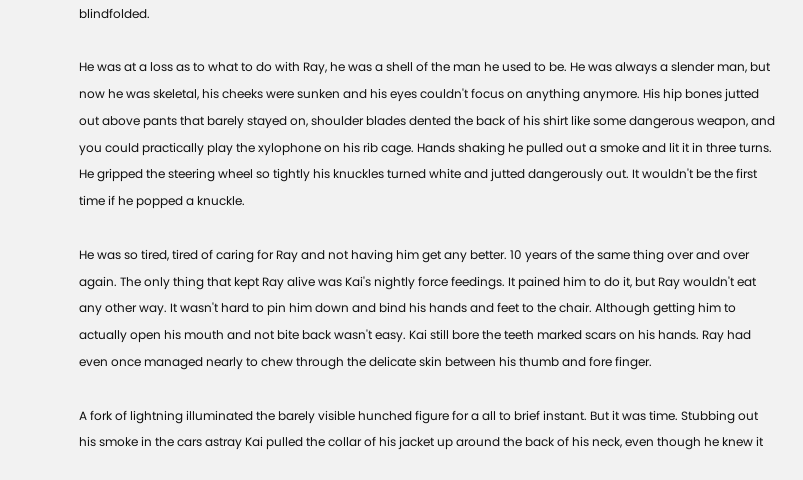blindfolded.

He was at a loss as to what to do with Ray, he was a shell of the man he used to be. He was always a slender man, but now he was skeletal, his cheeks were sunken and his eyes couldn't focus on anything anymore. His hip bones jutted out above pants that barely stayed on, shoulder blades dented the back of his shirt like some dangerous weapon, and you could practically play the xylophone on his rib cage. Hands shaking he pulled out a smoke and lit it in three turns. He gripped the steering wheel so tightly his knuckles turned white and jutted dangerously out. It wouldn't be the first time if he popped a knuckle.

He was so tired, tired of caring for Ray and not having him get any better. 10 years of the same thing over and over again. The only thing that kept Ray alive was Kai's nightly force feedings. It pained him to do it, but Ray wouldn't eat any other way. It wasn't hard to pin him down and bind his hands and feet to the chair. Although getting him to actually open his mouth and not bite back wasn't easy. Kai still bore the teeth marked scars on his hands. Ray had even once managed nearly to chew through the delicate skin between his thumb and fore finger.

A fork of lightning illuminated the barely visible hunched figure for a all to brief instant. But it was time. Stubbing out his smoke in the cars astray Kai pulled the collar of his jacket up around the back of his neck, even though he knew it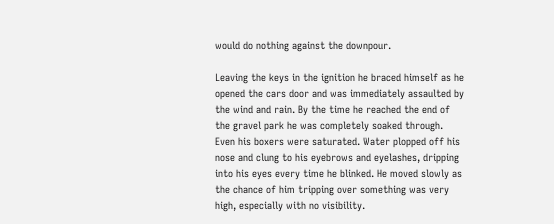would do nothing against the downpour.

Leaving the keys in the ignition he braced himself as he opened the cars door and was immediately assaulted by the wind and rain. By the time he reached the end of the gravel park he was completely soaked through. Even his boxers were saturated. Water plopped off his nose and clung to his eyebrows and eyelashes, dripping into his eyes every time he blinked. He moved slowly as the chance of him tripping over something was very high, especially with no visibility.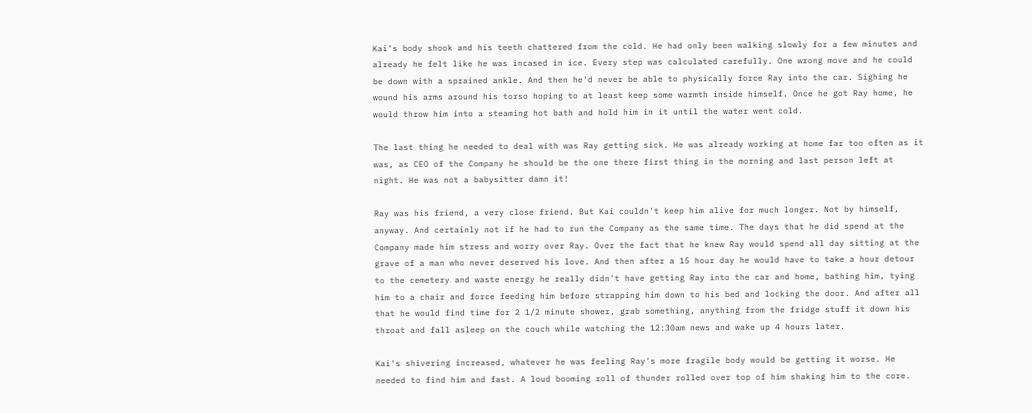Kai's body shook and his teeth chattered from the cold. He had only been walking slowly for a few minutes and already he felt like he was incased in ice. Every step was calculated carefully. One wrong move and he could be down with a sprained ankle. And then he'd never be able to physically force Ray into the car. Sighing he wound his arms around his torso hoping to at least keep some warmth inside himself. Once he got Ray home, he would throw him into a steaming hot bath and hold him in it until the water went cold.

The last thing he needed to deal with was Ray getting sick. He was already working at home far too often as it was, as CEO of the Company he should be the one there first thing in the morning and last person left at night. He was not a babysitter damn it!

Ray was his friend, a very close friend. But Kai couldn't keep him alive for much longer. Not by himself, anyway. And certainly not if he had to run the Company as the same time. The days that he did spend at the Company made him stress and worry over Ray. Over the fact that he knew Ray would spend all day sitting at the grave of a man who never deserved his love. And then after a 15 hour day he would have to take a hour detour to the cemetery and waste energy he really didn't have getting Ray into the car and home, bathing him, tying him to a chair and force feeding him before strapping him down to his bed and locking the door. And after all that he would find time for 2 1/2 minute shower, grab something, anything from the fridge stuff it down his throat and fall asleep on the couch while watching the 12:30am news and wake up 4 hours later.

Kai's shivering increased, whatever he was feeling Ray's more fragile body would be getting it worse. He needed to find him and fast. A loud booming roll of thunder rolled over top of him shaking him to the core.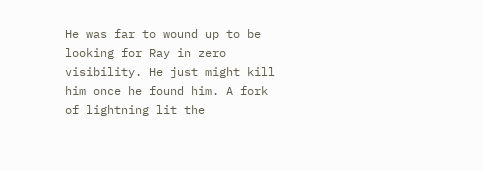He was far to wound up to be looking for Ray in zero visibility. He just might kill him once he found him. A fork of lightning lit the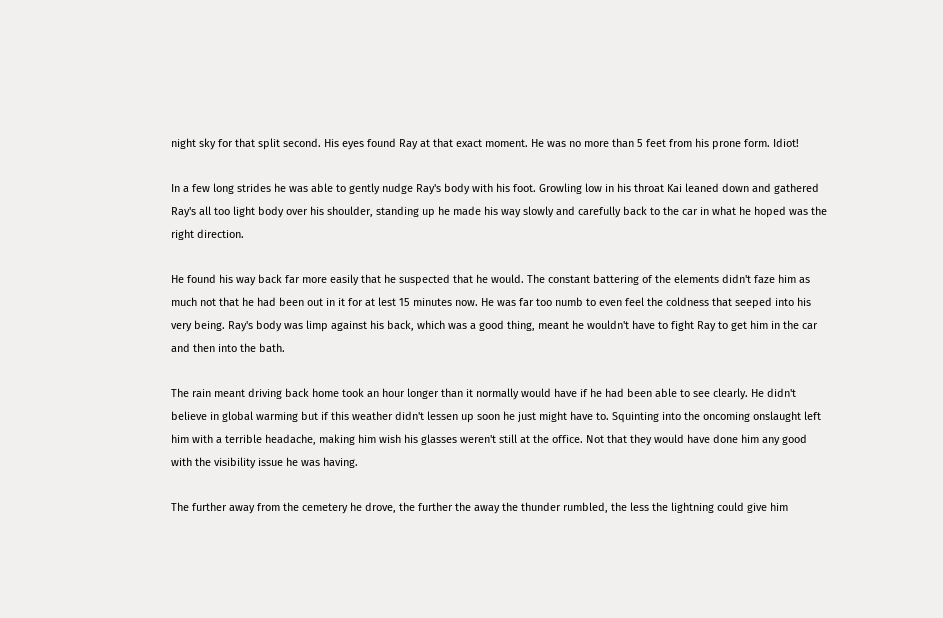night sky for that split second. His eyes found Ray at that exact moment. He was no more than 5 feet from his prone form. Idiot!

In a few long strides he was able to gently nudge Ray's body with his foot. Growling low in his throat Kai leaned down and gathered Ray's all too light body over his shoulder, standing up he made his way slowly and carefully back to the car in what he hoped was the right direction.

He found his way back far more easily that he suspected that he would. The constant battering of the elements didn't faze him as much not that he had been out in it for at lest 15 minutes now. He was far too numb to even feel the coldness that seeped into his very being. Ray's body was limp against his back, which was a good thing, meant he wouldn't have to fight Ray to get him in the car and then into the bath.

The rain meant driving back home took an hour longer than it normally would have if he had been able to see clearly. He didn't believe in global warming but if this weather didn't lessen up soon he just might have to. Squinting into the oncoming onslaught left him with a terrible headache, making him wish his glasses weren't still at the office. Not that they would have done him any good with the visibility issue he was having.

The further away from the cemetery he drove, the further the away the thunder rumbled, the less the lightning could give him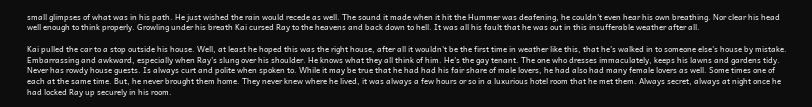small glimpses of what was in his path. He just wished the rain would recede as well. The sound it made when it hit the Hummer was deafening, he couldn't even hear his own breathing. Nor clear his head well enough to think properly. Growling under his breath Kai cursed Ray to the heavens and back down to hell. It was all his fault that he was out in this insufferable weather after all.

Kai pulled the car to a stop outside his house. Well, at least he hoped this was the right house, after all it wouldn't be the first time in weather like this, that he's walked in to someone else's house by mistake. Embarrassing and awkward, especially when Ray's slung over his shoulder. He knows what they all think of him. He's the gay tenant. The one who dresses immaculately, keeps his lawns and gardens tidy. Never has rowdy house guests. Is always curt and polite when spoken to. While it may be true that he had had his fair share of male lovers, he had also had many female lovers as well. Some times one of each at the same time. But, he never brought them home. They never knew where he lived, it was always a few hours or so in a luxurious hotel room that he met them. Always secret, always at night once he had locked Ray up securely in his room.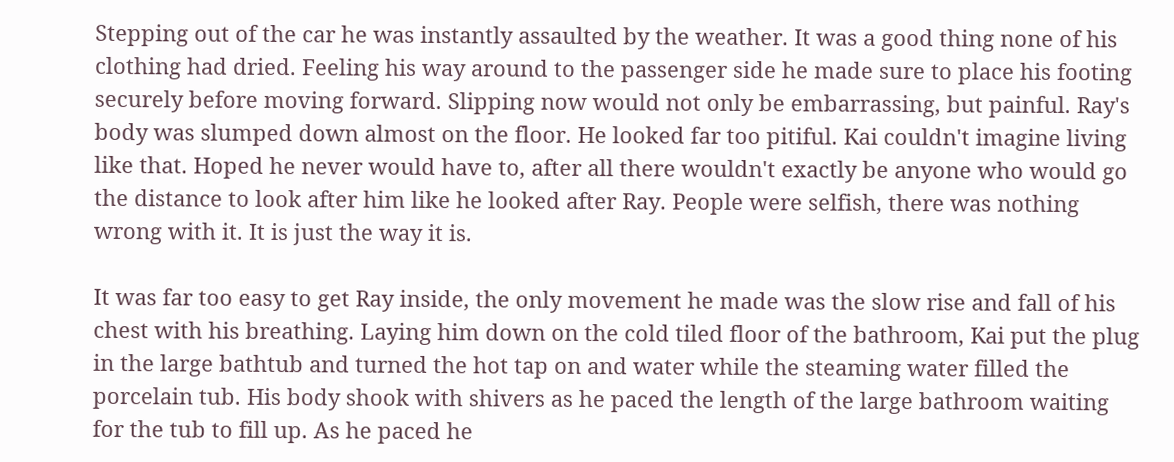Stepping out of the car he was instantly assaulted by the weather. It was a good thing none of his clothing had dried. Feeling his way around to the passenger side he made sure to place his footing securely before moving forward. Slipping now would not only be embarrassing, but painful. Ray's body was slumped down almost on the floor. He looked far too pitiful. Kai couldn't imagine living like that. Hoped he never would have to, after all there wouldn't exactly be anyone who would go the distance to look after him like he looked after Ray. People were selfish, there was nothing wrong with it. It is just the way it is.

It was far too easy to get Ray inside, the only movement he made was the slow rise and fall of his chest with his breathing. Laying him down on the cold tiled floor of the bathroom, Kai put the plug in the large bathtub and turned the hot tap on and water while the steaming water filled the porcelain tub. His body shook with shivers as he paced the length of the large bathroom waiting for the tub to fill up. As he paced he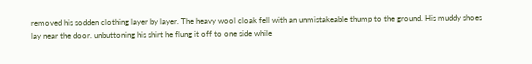removed his sodden clothing layer by layer. The heavy wool cloak fell with an unmistakeable thump to the ground. His muddy shoes lay near the door. unbuttoning his shirt he flung it off to one side while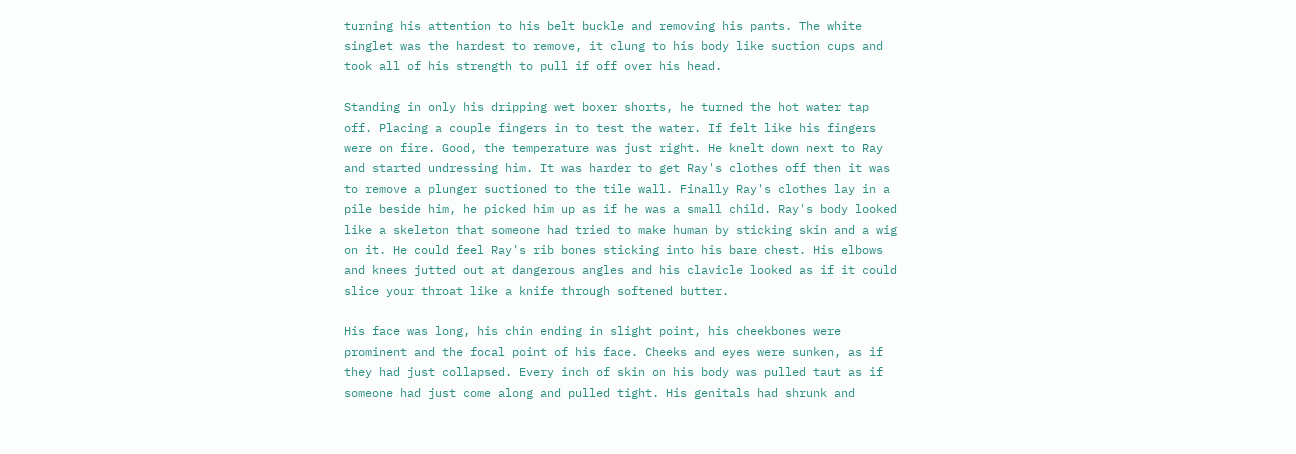turning his attention to his belt buckle and removing his pants. The white singlet was the hardest to remove, it clung to his body like suction cups and took all of his strength to pull if off over his head.

Standing in only his dripping wet boxer shorts, he turned the hot water tap off. Placing a couple fingers in to test the water. If felt like his fingers were on fire. Good, the temperature was just right. He knelt down next to Ray and started undressing him. It was harder to get Ray's clothes off then it was to remove a plunger suctioned to the tile wall. Finally Ray's clothes lay in a pile beside him, he picked him up as if he was a small child. Ray's body looked like a skeleton that someone had tried to make human by sticking skin and a wig on it. He could feel Ray's rib bones sticking into his bare chest. His elbows and knees jutted out at dangerous angles and his clavicle looked as if it could slice your throat like a knife through softened butter.

His face was long, his chin ending in slight point, his cheekbones were prominent and the focal point of his face. Cheeks and eyes were sunken, as if they had just collapsed. Every inch of skin on his body was pulled taut as if someone had just come along and pulled tight. His genitals had shrunk and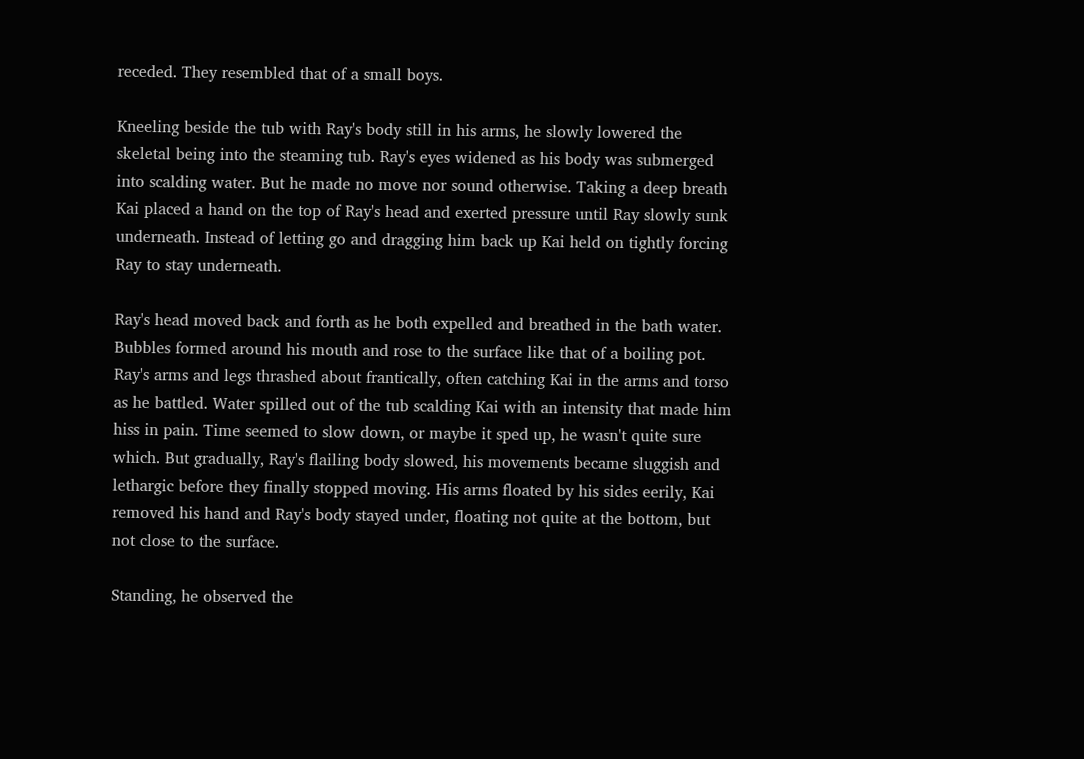receded. They resembled that of a small boys.

Kneeling beside the tub with Ray's body still in his arms, he slowly lowered the skeletal being into the steaming tub. Ray's eyes widened as his body was submerged into scalding water. But he made no move nor sound otherwise. Taking a deep breath Kai placed a hand on the top of Ray's head and exerted pressure until Ray slowly sunk underneath. Instead of letting go and dragging him back up Kai held on tightly forcing Ray to stay underneath.

Ray's head moved back and forth as he both expelled and breathed in the bath water. Bubbles formed around his mouth and rose to the surface like that of a boiling pot. Ray's arms and legs thrashed about frantically, often catching Kai in the arms and torso as he battled. Water spilled out of the tub scalding Kai with an intensity that made him hiss in pain. Time seemed to slow down, or maybe it sped up, he wasn't quite sure which. But gradually, Ray's flailing body slowed, his movements became sluggish and lethargic before they finally stopped moving. His arms floated by his sides eerily, Kai removed his hand and Ray's body stayed under, floating not quite at the bottom, but not close to the surface.

Standing, he observed the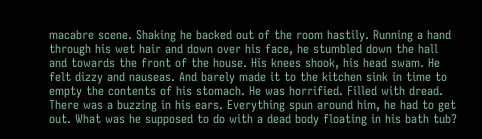macabre scene. Shaking he backed out of the room hastily. Running a hand through his wet hair and down over his face, he stumbled down the hall and towards the front of the house. His knees shook, his head swam. He felt dizzy and nauseas. And barely made it to the kitchen sink in time to empty the contents of his stomach. He was horrified. Filled with dread. There was a buzzing in his ears. Everything spun around him, he had to get out. What was he supposed to do with a dead body floating in his bath tub?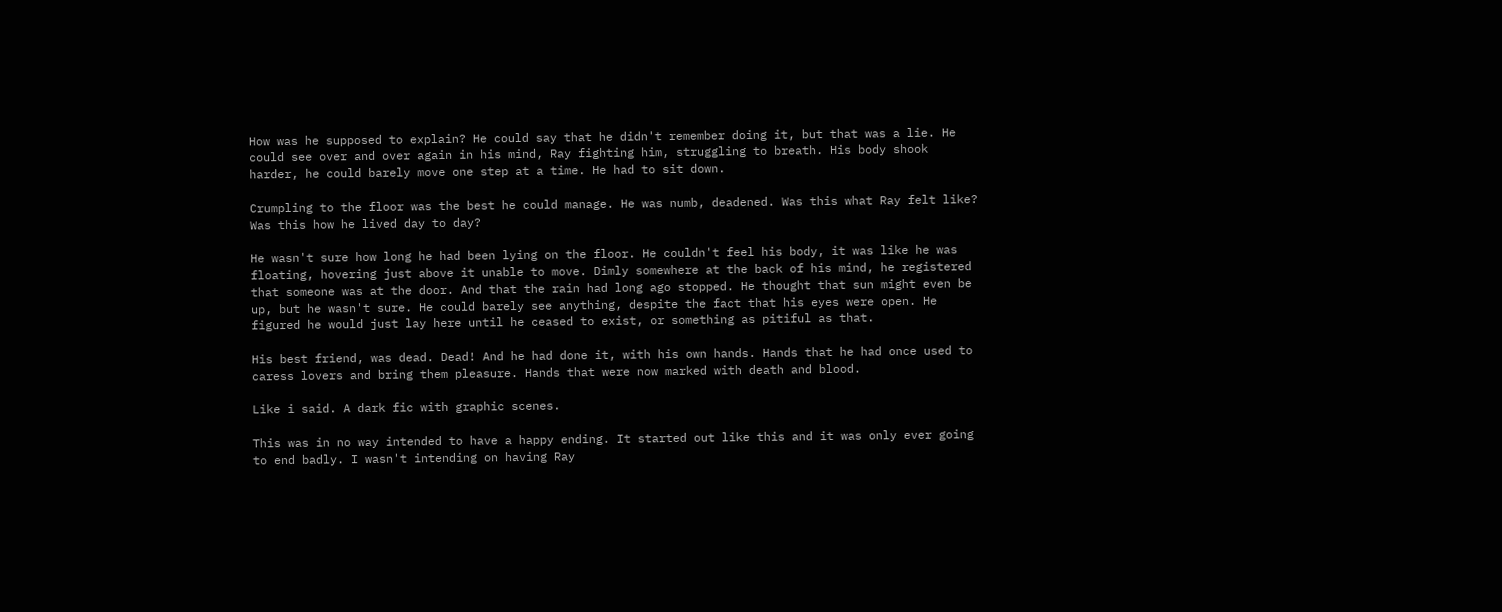How was he supposed to explain? He could say that he didn't remember doing it, but that was a lie. He could see over and over again in his mind, Ray fighting him, struggling to breath. His body shook harder, he could barely move one step at a time. He had to sit down.

Crumpling to the floor was the best he could manage. He was numb, deadened. Was this what Ray felt like? Was this how he lived day to day?

He wasn't sure how long he had been lying on the floor. He couldn't feel his body, it was like he was floating, hovering just above it unable to move. Dimly somewhere at the back of his mind, he registered that someone was at the door. And that the rain had long ago stopped. He thought that sun might even be up, but he wasn't sure. He could barely see anything, despite the fact that his eyes were open. He figured he would just lay here until he ceased to exist, or something as pitiful as that.

His best friend, was dead. Dead! And he had done it, with his own hands. Hands that he had once used to caress lovers and bring them pleasure. Hands that were now marked with death and blood.

Like i said. A dark fic with graphic scenes.

This was in no way intended to have a happy ending. It started out like this and it was only ever going to end badly. I wasn't intending on having Ray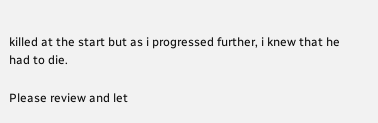killed at the start but as i progressed further, i knew that he had to die.

Please review and let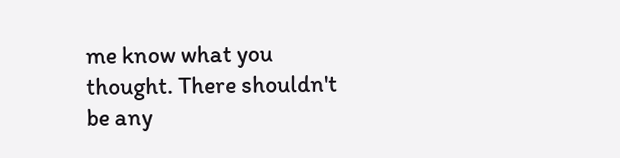me know what you thought. There shouldn't be any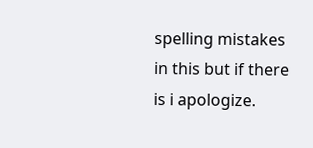spelling mistakes in this but if there is i apologize.